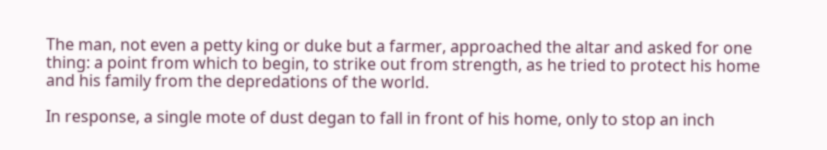The man, not even a petty king or duke but a farmer, approached the altar and asked for one thing: a point from which to begin, to strike out from strength, as he tried to protect his home and his family from the depredations of the world.

In response, a single mote of dust degan to fall in front of his home, only to stop an inch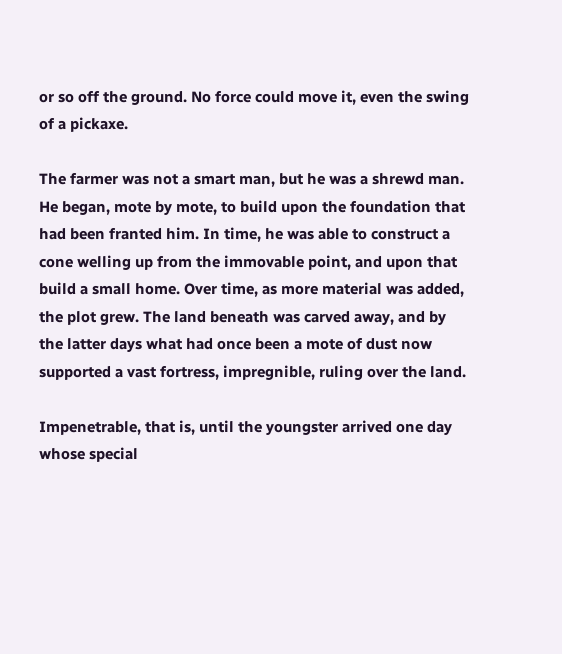or so off the ground. No force could move it, even the swing of a pickaxe.

The farmer was not a smart man, but he was a shrewd man. He began, mote by mote, to build upon the foundation that had been franted him. In time, he was able to construct a cone welling up from the immovable point, and upon that build a small home. Over time, as more material was added, the plot grew. The land beneath was carved away, and by the latter days what had once been a mote of dust now supported a vast fortress, impregnible, ruling over the land.

Impenetrable, that is, until the youngster arrived one day whose special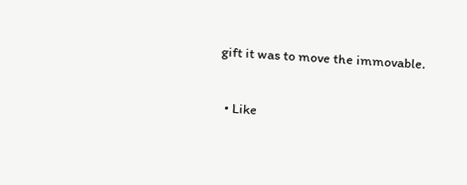gift it was to move the immovable.

  • Like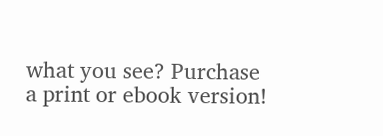what you see? Purchase a print or ebook version!